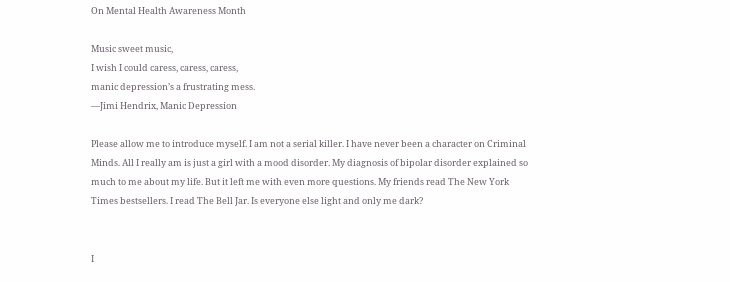On Mental Health Awareness Month

Music sweet music,
I wish I could caress, caress, caress,
manic depression’s a frustrating mess.
—Jimi Hendrix, Manic Depression

Please allow me to introduce myself. I am not a serial killer. I have never been a character on Criminal Minds. All I really am is just a girl with a mood disorder. My diagnosis of bipolar disorder explained so much to me about my life. But it left me with even more questions. My friends read The New York Times bestsellers. I read The Bell Jar. Is everyone else light and only me dark?


I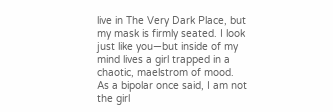live in The Very Dark Place, but my mask is firmly seated. I look just like you—but inside of my mind lives a girl trapped in a chaotic, maelstrom of mood. As a bipolar once said, I am not the girl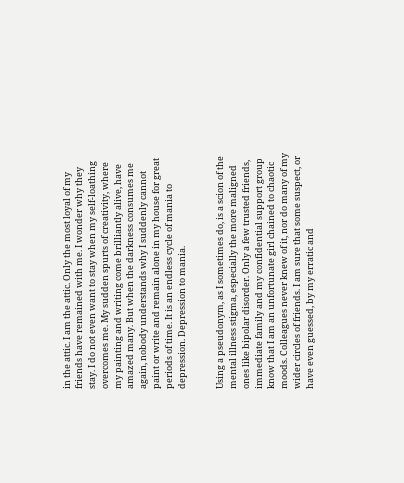in the attic. I am the attic. Only the most loyal of my friends have remained with me. I wonder why they stay. I do not even want to stay when my self-loathing overcomes me. My sudden spurts of creativity, where my painting and writing come brilliantly alive, have amazed many. But when the darkness consumes me again, nobody understands why I suddenly cannot paint or write and remain alone in my house for great periods of time. It is an endless cycle of mania to depression. Depression to mania.


Using a pseudonym, as I sometimes do, is a scion of the mental illness stigma, especially the more maligned ones like bipolar disorder. Only a few trusted friends, immediate family and my confidential support group know that I am an unfortunate girl chained to chaotic moods. Colleagues never knew of it, nor do many of my wider circles of friends. I am sure that some suspect, or have even guessed, by my erratic and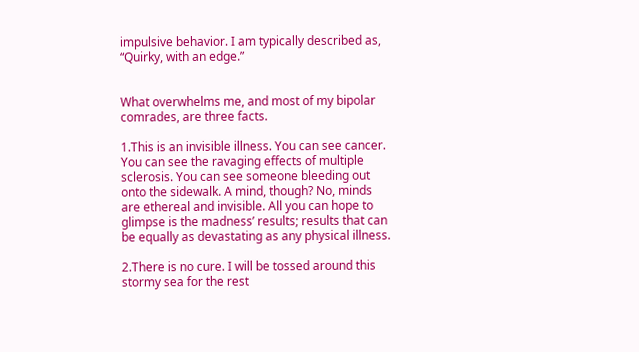impulsive behavior. I am typically described as, “Quirky, with an edge.”


What overwhelms me, and most of my bipolar comrades, are three facts.

1.This is an invisible illness. You can see cancer. You can see the ravaging effects of multiple sclerosis. You can see someone bleeding out onto the sidewalk. A mind, though? No, minds are ethereal and invisible. All you can hope to glimpse is the madness’ results; results that can be equally as devastating as any physical illness.

2.There is no cure. I will be tossed around this stormy sea for the rest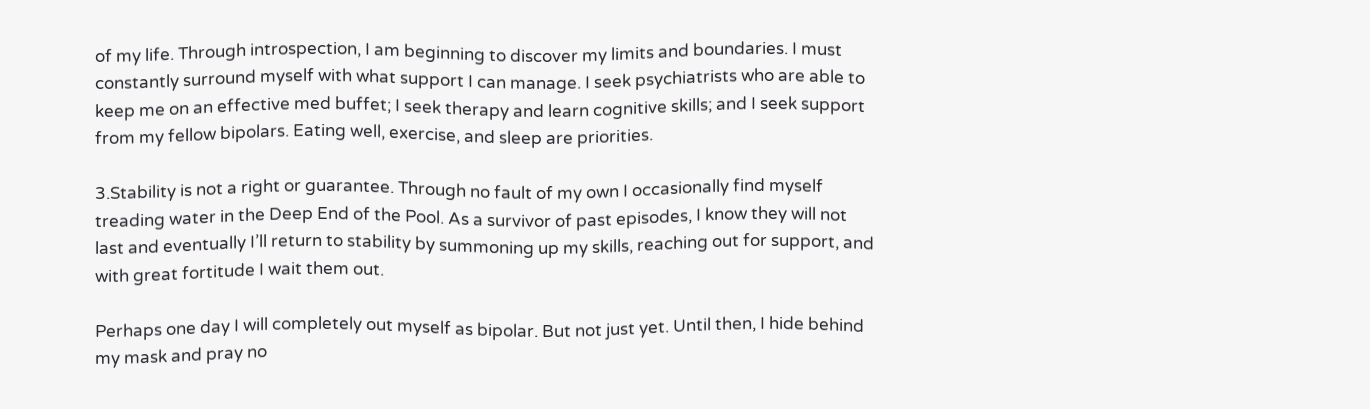of my life. Through introspection, I am beginning to discover my limits and boundaries. I must constantly surround myself with what support I can manage. I seek psychiatrists who are able to keep me on an effective med buffet; I seek therapy and learn cognitive skills; and I seek support from my fellow bipolars. Eating well, exercise, and sleep are priorities.

3.Stability is not a right or guarantee. Through no fault of my own I occasionally find myself treading water in the Deep End of the Pool. As a survivor of past episodes, I know they will not last and eventually I’ll return to stability by summoning up my skills, reaching out for support, and with great fortitude I wait them out.

Perhaps one day I will completely out myself as bipolar. But not just yet. Until then, I hide behind my mask and pray no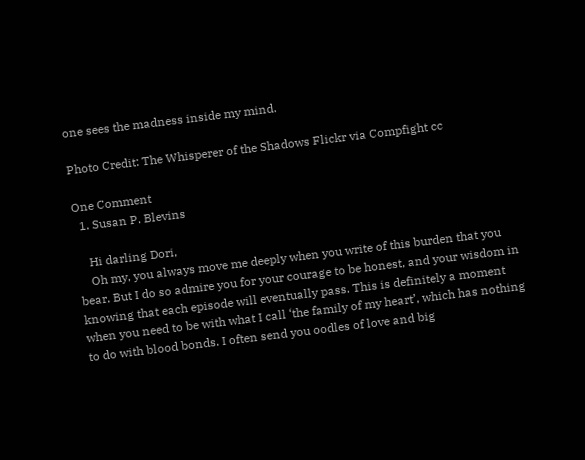one sees the madness inside my mind.

Photo Credit: The Whisperer of the Shadows Flickr via Compfight cc

One Comment
  1. Susan P. Blevins

    Hi darling Dori,
    Oh my, you always move me deeply when you write of this burden that you bear. But I do so admire you for your courage to be honest, and your wisdom in knowing that each episode will eventually pass. This is definitely a moment when you need to be with what I call ‘the family of my heart’, which has nothing to do with blood bonds. I often send you oodles of love and big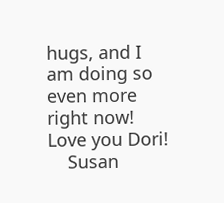hugs, and I am doing so even more right now! Love you Dori!
    Susan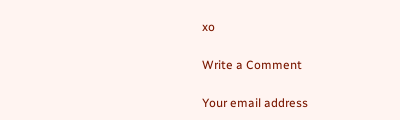xo

Write a Comment

Your email address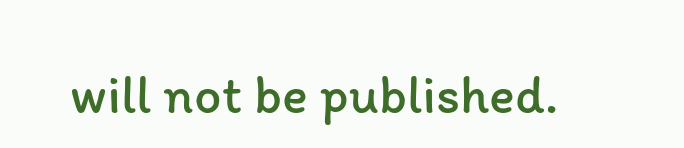will not be published.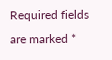Required fields are marked *